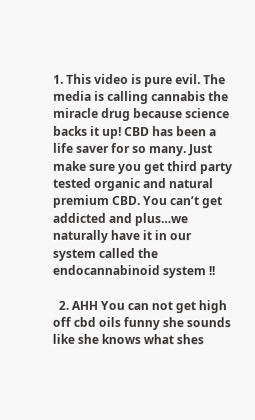1. This video is pure evil. The media is calling cannabis the miracle drug because science backs it up! CBD has been a life saver for so many. Just make sure you get third party tested organic and natural premium CBD. You can’t get addicted and plus…we naturally have it in our system called the endocannabinoid system !!

  2. AHH You can not get high off cbd oils funny she sounds like she knows what shes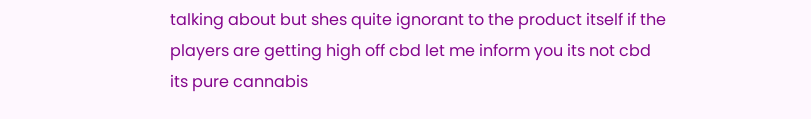talking about but shes quite ignorant to the product itself if the players are getting high off cbd let me inform you its not cbd its pure cannabis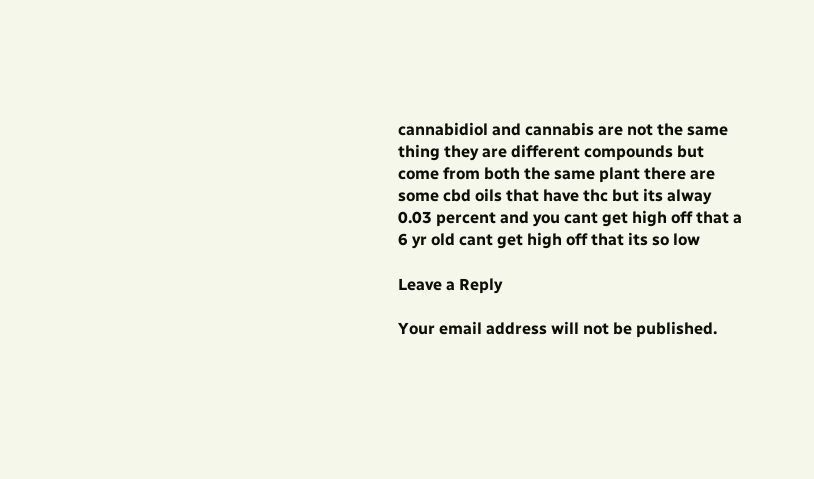cannabidiol and cannabis are not the same thing they are different compounds but come from both the same plant there are some cbd oils that have thc but its alway 0.03 percent and you cant get high off that a 6 yr old cant get high off that its so low

Leave a Reply

Your email address will not be published.